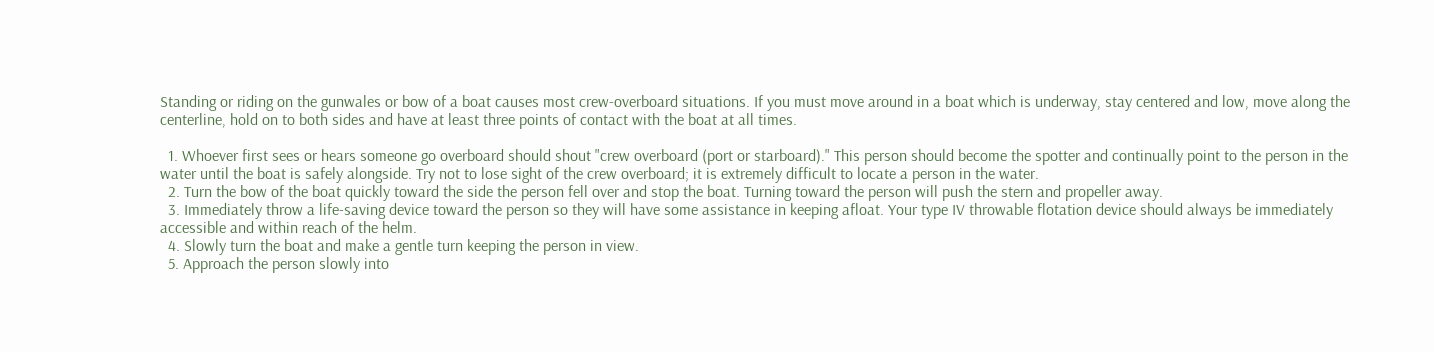Standing or riding on the gunwales or bow of a boat causes most crew-overboard situations. If you must move around in a boat which is underway, stay centered and low, move along the centerline, hold on to both sides and have at least three points of contact with the boat at all times.

  1. Whoever first sees or hears someone go overboard should shout "crew overboard (port or starboard)." This person should become the spotter and continually point to the person in the water until the boat is safely alongside. Try not to lose sight of the crew overboard; it is extremely difficult to locate a person in the water.
  2. Turn the bow of the boat quickly toward the side the person fell over and stop the boat. Turning toward the person will push the stern and propeller away.
  3. Immediately throw a life-saving device toward the person so they will have some assistance in keeping afloat. Your type IV throwable flotation device should always be immediately accessible and within reach of the helm.
  4. Slowly turn the boat and make a gentle turn keeping the person in view.
  5. Approach the person slowly into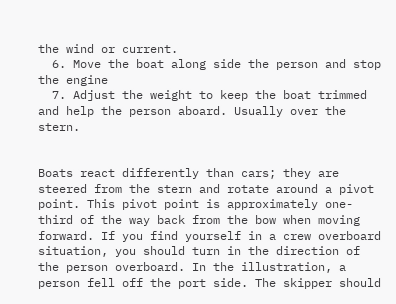the wind or current.
  6. Move the boat along side the person and stop the engine
  7. Adjust the weight to keep the boat trimmed and help the person aboard. Usually over the stern.


Boats react differently than cars; they are steered from the stern and rotate around a pivot point. This pivot point is approximately one-third of the way back from the bow when moving forward. If you find yourself in a crew overboard situation, you should turn in the direction of the person overboard. In the illustration, a person fell off the port side. The skipper should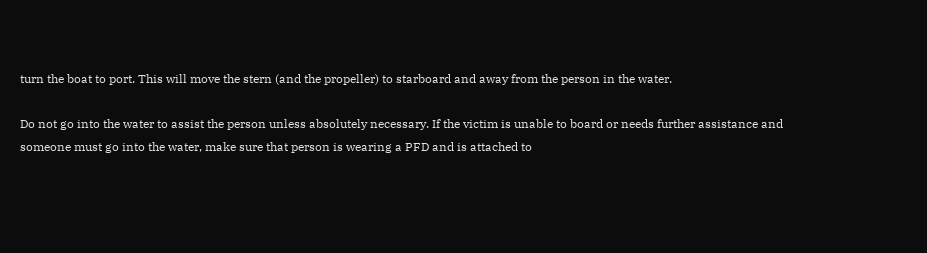turn the boat to port. This will move the stern (and the propeller) to starboard and away from the person in the water.

Do not go into the water to assist the person unless absolutely necessary. If the victim is unable to board or needs further assistance and someone must go into the water, make sure that person is wearing a PFD and is attached to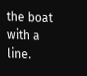the boat with a line.